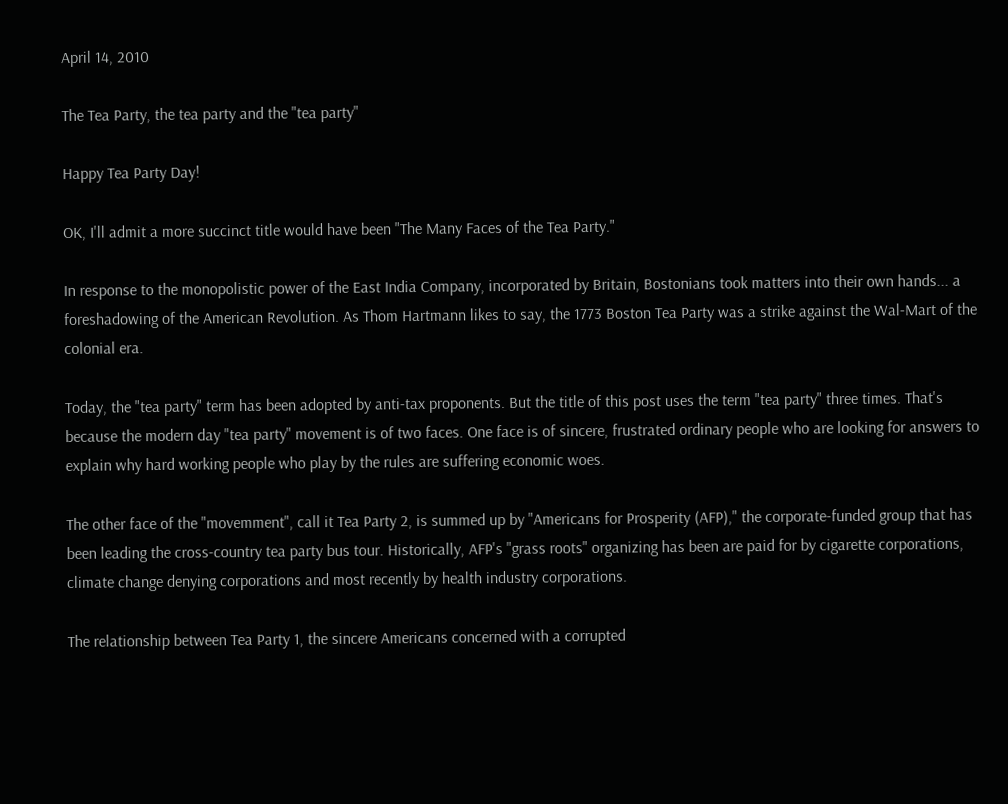April 14, 2010

The Tea Party, the tea party and the "tea party"

Happy Tea Party Day!

OK, I'll admit a more succinct title would have been "The Many Faces of the Tea Party."

In response to the monopolistic power of the East India Company, incorporated by Britain, Bostonians took matters into their own hands... a foreshadowing of the American Revolution. As Thom Hartmann likes to say, the 1773 Boston Tea Party was a strike against the Wal-Mart of the colonial era.

Today, the "tea party" term has been adopted by anti-tax proponents. But the title of this post uses the term "tea party" three times. That's because the modern day "tea party" movement is of two faces. One face is of sincere, frustrated ordinary people who are looking for answers to explain why hard working people who play by the rules are suffering economic woes.

The other face of the "movemment", call it Tea Party 2, is summed up by "Americans for Prosperity (AFP)," the corporate-funded group that has been leading the cross-country tea party bus tour. Historically, AFP's "grass roots" organizing has been are paid for by cigarette corporations, climate change denying corporations and most recently by health industry corporations.

The relationship between Tea Party 1, the sincere Americans concerned with a corrupted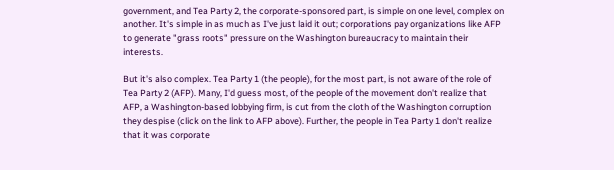government, and Tea Party 2, the corporate-sponsored part, is simple on one level, complex on another. It's simple in as much as I've just laid it out; corporations pay organizations like AFP to generate "grass roots" pressure on the Washington bureaucracy to maintain their interests.

But it's also complex. Tea Party 1 (the people), for the most part, is not aware of the role of Tea Party 2 (AFP). Many, I'd guess most, of the people of the movement don't realize that AFP, a Washington-based lobbying firm, is cut from the cloth of the Washington corruption they despise (click on the link to AFP above). Further, the people in Tea Party 1 don't realize that it was corporate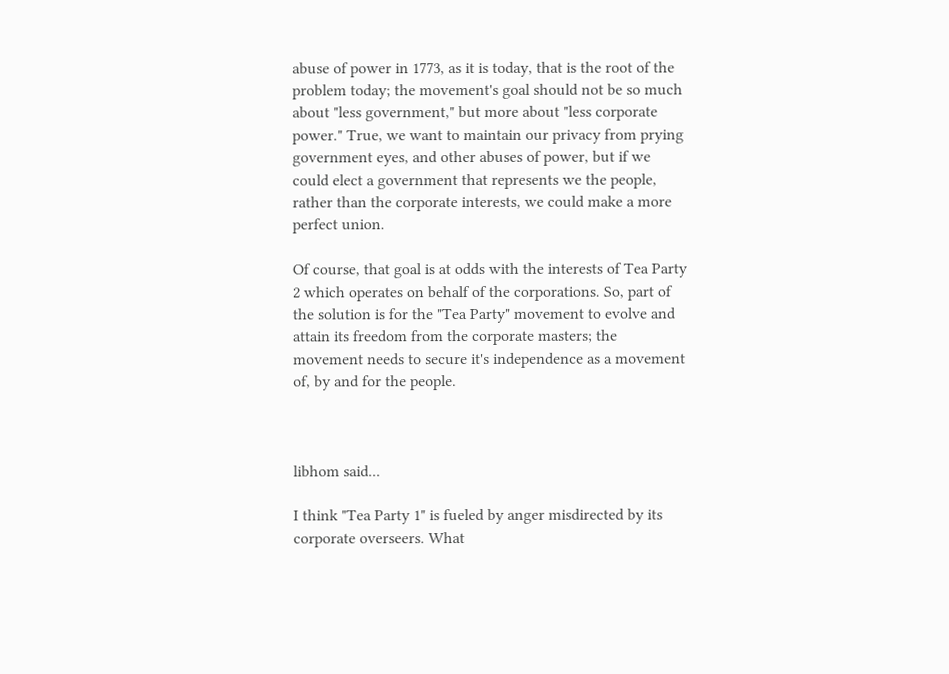abuse of power in 1773, as it is today, that is the root of the problem today; the movement's goal should not be so much about "less government," but more about "less corporate power." True, we want to maintain our privacy from prying government eyes, and other abuses of power, but if we could elect a government that represents we the people, rather than the corporate interests, we could make a more perfect union.

Of course, that goal is at odds with the interests of Tea Party 2 which operates on behalf of the corporations. So, part of the solution is for the "Tea Party" movement to evolve and attain its freedom from the corporate masters; the movement needs to secure it's independence as a movement of, by and for the people.



libhom said...

I think "Tea Party 1" is fueled by anger misdirected by its corporate overseers. What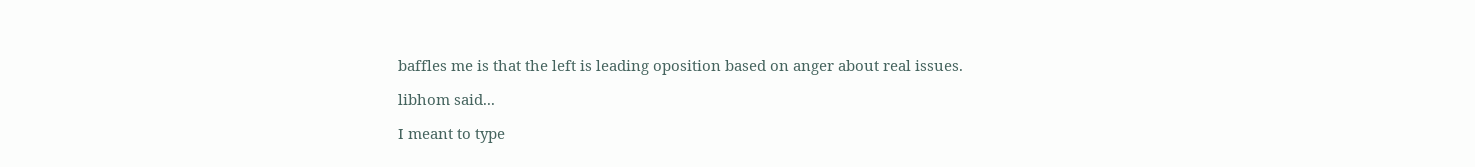baffles me is that the left is leading oposition based on anger about real issues.

libhom said...

I meant to type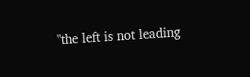"the left is not leading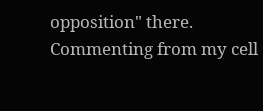opposition" there. Commenting from my cell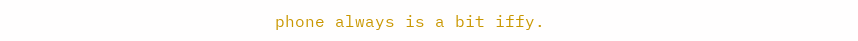phone always is a bit iffy.